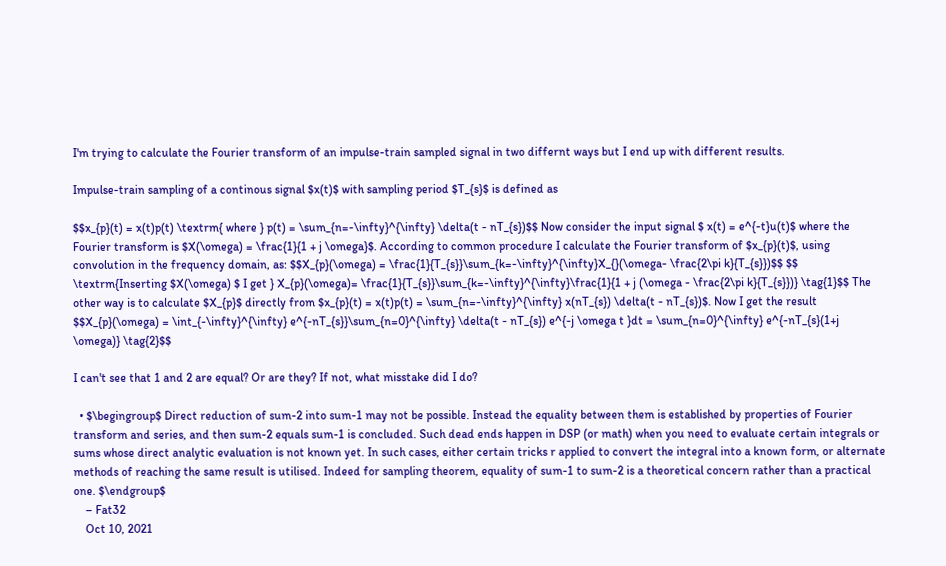I'm trying to calculate the Fourier transform of an impulse-train sampled signal in two differnt ways but I end up with different results.

Impulse-train sampling of a continous signal $x(t)$ with sampling period $T_{s}$ is defined as

$$x_{p}(t) = x(t)p(t) \textrm{ where } p(t) = \sum_{n=-\infty}^{\infty} \delta(t - nT_{s})$$ Now consider the input signal $ x(t) = e^{-t}u(t)$ where the Fourier transform is $X(\omega) = \frac{1}{1 + j \omega}$. According to common procedure I calculate the Fourier transform of $x_{p}(t)$, using convolution in the frequency domain, as: $$X_{p}(\omega) = \frac{1}{T_{s}}\sum_{k=-\infty}^{\infty}X_{}(\omega- \frac{2\pi k}{T_{s}})$$ $$ \textrm{Inserting $X(\omega) $ I get } X_{p}(\omega)= \frac{1}{T_{s}}\sum_{k=-\infty}^{\infty}\frac{1}{1 + j (\omega - \frac{2\pi k}{T_{s}})} \tag{1}$$ The other way is to calculate $X_{p}$ directly from $x_{p}(t) = x(t)p(t) = \sum_{n=-\infty}^{\infty} x(nT_{s}) \delta(t - nT_{s})$. Now I get the result $$X_{p}(\omega) = \int_{-\infty}^{\infty} e^{-nT_{s}}\sum_{n=0}^{\infty} \delta(t - nT_{s}) e^{-j \omega t }dt = \sum_{n=0}^{\infty} e^{-nT_{s}(1+j \omega)} \tag{2}$$

I can't see that 1 and 2 are equal? Or are they? If not, what misstake did I do?

  • $\begingroup$ Direct reduction of sum-2 into sum-1 may not be possible. Instead the equality between them is established by properties of Fourier transform and series, and then sum-2 equals sum-1 is concluded. Such dead ends happen in DSP (or math) when you need to evaluate certain integrals or sums whose direct analytic evaluation is not known yet. In such cases, either certain tricks r applied to convert the integral into a known form, or alternate methods of reaching the same result is utilised. Indeed for sampling theorem, equality of sum-1 to sum-2 is a theoretical concern rather than a practical one. $\endgroup$
    – Fat32
    Oct 10, 2021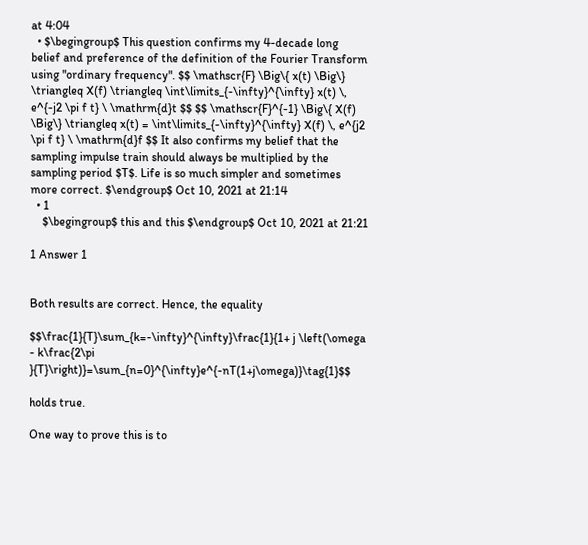at 4:04
  • $\begingroup$ This question confirms my 4-decade long belief and preference of the definition of the Fourier Transform using "ordinary frequency". $$ \mathscr{F} \Big\{ x(t) \Big\} \triangleq X(f) \triangleq \int\limits_{-\infty}^{\infty} x(t) \, e^{-j2 \pi f t} \ \mathrm{d}t $$ $$ \mathscr{F}^{-1} \Big\{ X(f) \Big\} \triangleq x(t) = \int\limits_{-\infty}^{\infty} X(f) \, e^{j2 \pi f t} \ \mathrm{d}f $$ It also confirms my belief that the sampling impulse train should always be multiplied by the sampling period $T$. Life is so much simpler and sometimes more correct. $\endgroup$ Oct 10, 2021 at 21:14
  • 1
    $\begingroup$ this and this $\endgroup$ Oct 10, 2021 at 21:21

1 Answer 1


Both results are correct. Hence, the equality

$$\frac{1}{T}\sum_{k=-\infty}^{\infty}\frac{1}{1+ j \left(\omega - k\frac{2\pi }{T}\right)}=\sum_{n=0}^{\infty}e^{-nT(1+j\omega)}\tag{1}$$

holds true.

One way to prove this is to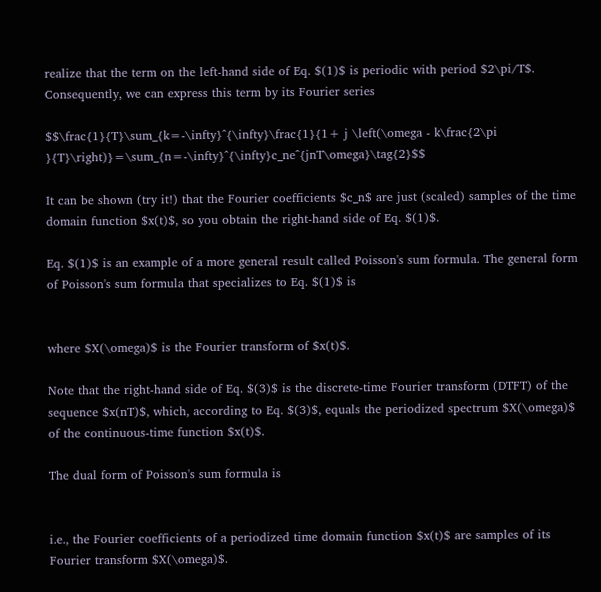realize that the term on the left-hand side of Eq. $(1)$ is periodic with period $2\pi/T$. Consequently, we can express this term by its Fourier series

$$\frac{1}{T}\sum_{k=-\infty}^{\infty}\frac{1}{1+ j \left(\omega - k\frac{2\pi }{T}\right)}=\sum_{n=-\infty}^{\infty}c_ne^{jnT\omega}\tag{2}$$

It can be shown (try it!) that the Fourier coefficients $c_n$ are just (scaled) samples of the time domain function $x(t)$, so you obtain the right-hand side of Eq. $(1)$.

Eq. $(1)$ is an example of a more general result called Poisson's sum formula. The general form of Poisson's sum formula that specializes to Eq. $(1)$ is


where $X(\omega)$ is the Fourier transform of $x(t)$.

Note that the right-hand side of Eq. $(3)$ is the discrete-time Fourier transform (DTFT) of the sequence $x(nT)$, which, according to Eq. $(3)$, equals the periodized spectrum $X(\omega)$ of the continuous-time function $x(t)$.

The dual form of Poisson's sum formula is


i.e., the Fourier coefficients of a periodized time domain function $x(t)$ are samples of its Fourier transform $X(\omega)$.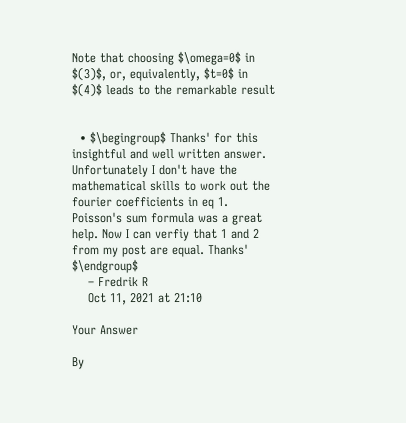Note that choosing $\omega=0$ in $(3)$, or, equivalently, $t=0$ in $(4)$ leads to the remarkable result


  • $\begingroup$ Thanks' for this insightful and well written answer. Unfortunately I don't have the mathematical skills to work out the fourier coefficients in eq 1. Poisson's sum formula was a great help. Now I can verfiy that 1 and 2 from my post are equal. Thanks' $\endgroup$
    – Fredrik R
    Oct 11, 2021 at 21:10

Your Answer

By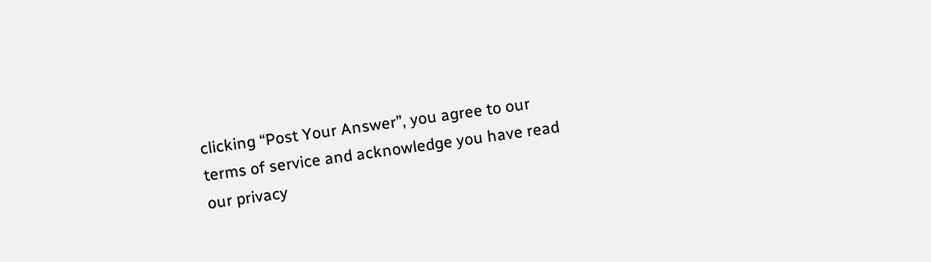clicking “Post Your Answer”, you agree to our terms of service and acknowledge you have read our privacy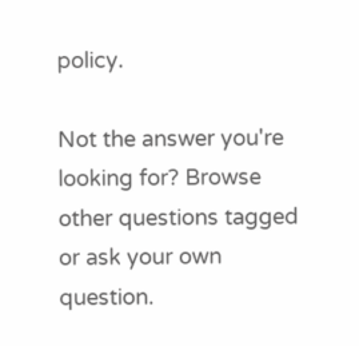policy.

Not the answer you're looking for? Browse other questions tagged or ask your own question.